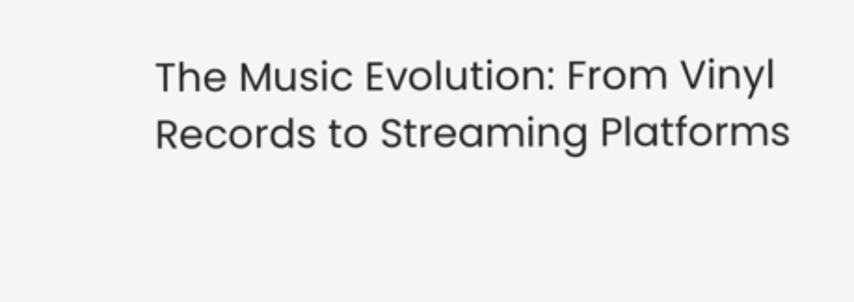The Music Evolution: From Vinyl Records to Streaming Platforms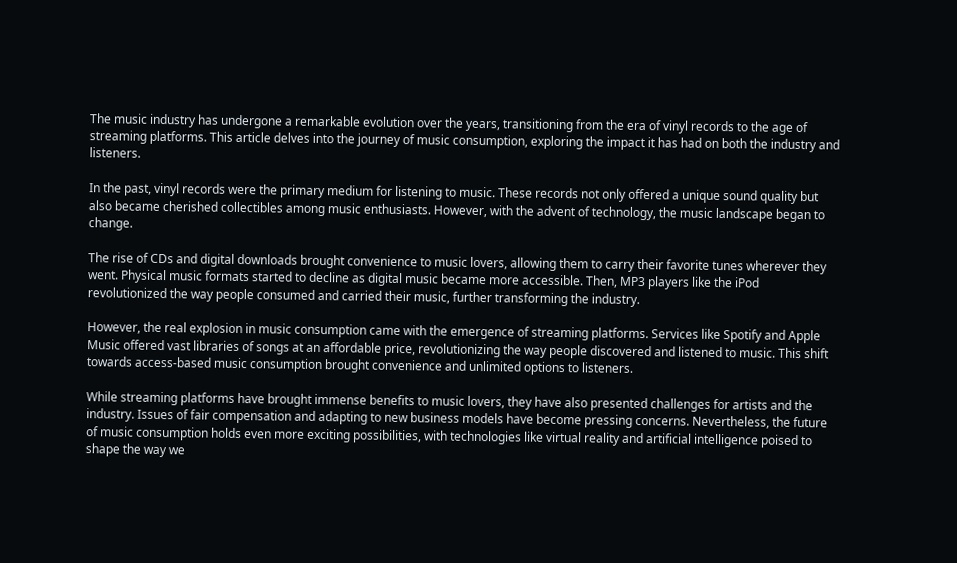The music industry has undergone a remarkable evolution over the years, transitioning from the era of vinyl records to the age of streaming platforms. This article delves into the journey of music consumption, exploring the impact it has had on both the industry and listeners.

In the past, vinyl records were the primary medium for listening to music. These records not only offered a unique sound quality but also became cherished collectibles among music enthusiasts. However, with the advent of technology, the music landscape began to change.

The rise of CDs and digital downloads brought convenience to music lovers, allowing them to carry their favorite tunes wherever they went. Physical music formats started to decline as digital music became more accessible. Then, MP3 players like the iPod revolutionized the way people consumed and carried their music, further transforming the industry.

However, the real explosion in music consumption came with the emergence of streaming platforms. Services like Spotify and Apple Music offered vast libraries of songs at an affordable price, revolutionizing the way people discovered and listened to music. This shift towards access-based music consumption brought convenience and unlimited options to listeners.

While streaming platforms have brought immense benefits to music lovers, they have also presented challenges for artists and the industry. Issues of fair compensation and adapting to new business models have become pressing concerns. Nevertheless, the future of music consumption holds even more exciting possibilities, with technologies like virtual reality and artificial intelligence poised to shape the way we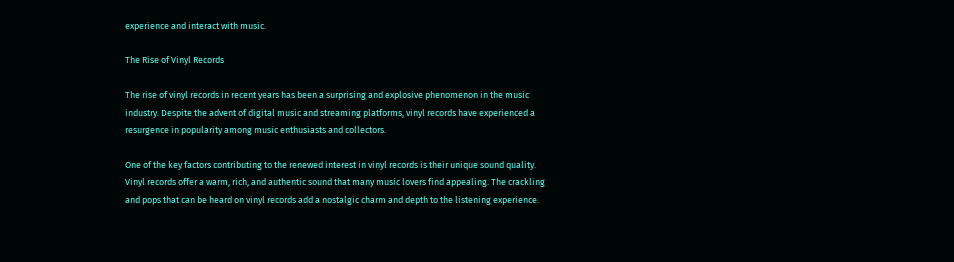experience and interact with music.

The Rise of Vinyl Records

The rise of vinyl records in recent years has been a surprising and explosive phenomenon in the music industry. Despite the advent of digital music and streaming platforms, vinyl records have experienced a resurgence in popularity among music enthusiasts and collectors.

One of the key factors contributing to the renewed interest in vinyl records is their unique sound quality. Vinyl records offer a warm, rich, and authentic sound that many music lovers find appealing. The crackling and pops that can be heard on vinyl records add a nostalgic charm and depth to the listening experience.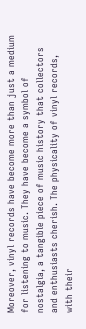Moreover, vinyl records have become more than just a medium for listening to music. They have become a symbol of nostalgia, a tangible piece of music history that collectors and enthusiasts cherish. The physicality of vinyl records, with their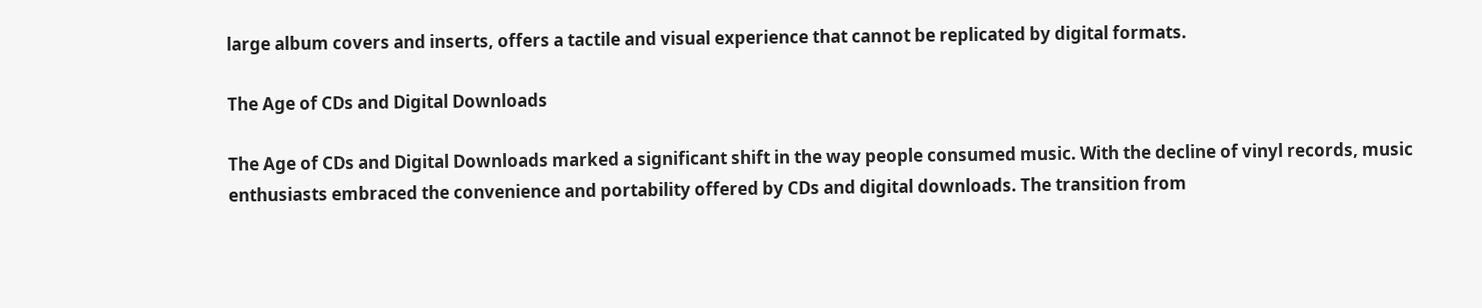large album covers and inserts, offers a tactile and visual experience that cannot be replicated by digital formats.

The Age of CDs and Digital Downloads

The Age of CDs and Digital Downloads marked a significant shift in the way people consumed music. With the decline of vinyl records, music enthusiasts embraced the convenience and portability offered by CDs and digital downloads. The transition from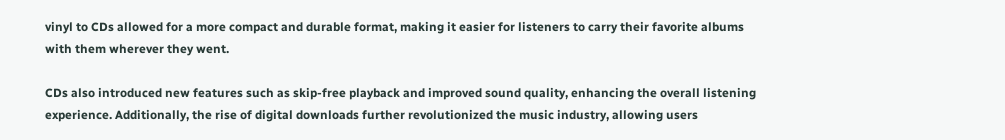vinyl to CDs allowed for a more compact and durable format, making it easier for listeners to carry their favorite albums with them wherever they went.

CDs also introduced new features such as skip-free playback and improved sound quality, enhancing the overall listening experience. Additionally, the rise of digital downloads further revolutionized the music industry, allowing users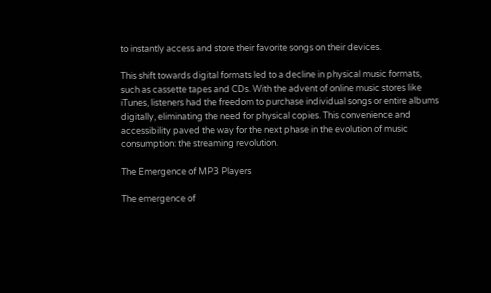to instantly access and store their favorite songs on their devices.

This shift towards digital formats led to a decline in physical music formats, such as cassette tapes and CDs. With the advent of online music stores like iTunes, listeners had the freedom to purchase individual songs or entire albums digitally, eliminating the need for physical copies. This convenience and accessibility paved the way for the next phase in the evolution of music consumption: the streaming revolution.

The Emergence of MP3 Players

The emergence of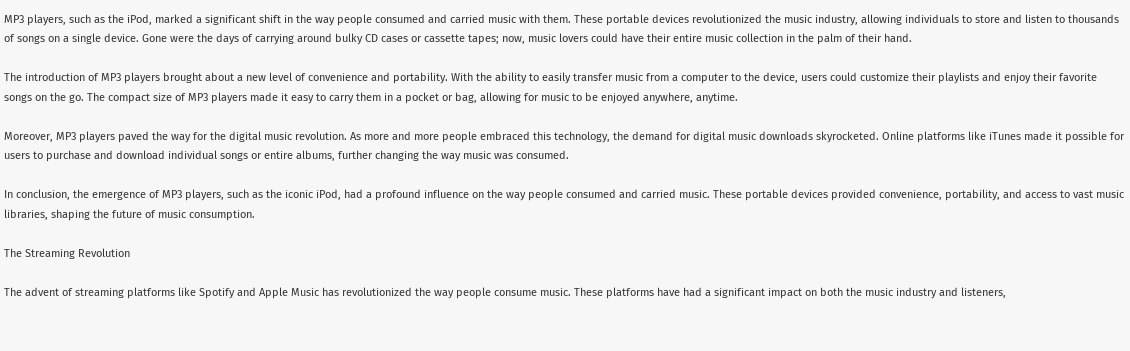MP3 players, such as the iPod, marked a significant shift in the way people consumed and carried music with them. These portable devices revolutionized the music industry, allowing individuals to store and listen to thousands of songs on a single device. Gone were the days of carrying around bulky CD cases or cassette tapes; now, music lovers could have their entire music collection in the palm of their hand.

The introduction of MP3 players brought about a new level of convenience and portability. With the ability to easily transfer music from a computer to the device, users could customize their playlists and enjoy their favorite songs on the go. The compact size of MP3 players made it easy to carry them in a pocket or bag, allowing for music to be enjoyed anywhere, anytime.

Moreover, MP3 players paved the way for the digital music revolution. As more and more people embraced this technology, the demand for digital music downloads skyrocketed. Online platforms like iTunes made it possible for users to purchase and download individual songs or entire albums, further changing the way music was consumed.

In conclusion, the emergence of MP3 players, such as the iconic iPod, had a profound influence on the way people consumed and carried music. These portable devices provided convenience, portability, and access to vast music libraries, shaping the future of music consumption.

The Streaming Revolution

The advent of streaming platforms like Spotify and Apple Music has revolutionized the way people consume music. These platforms have had a significant impact on both the music industry and listeners,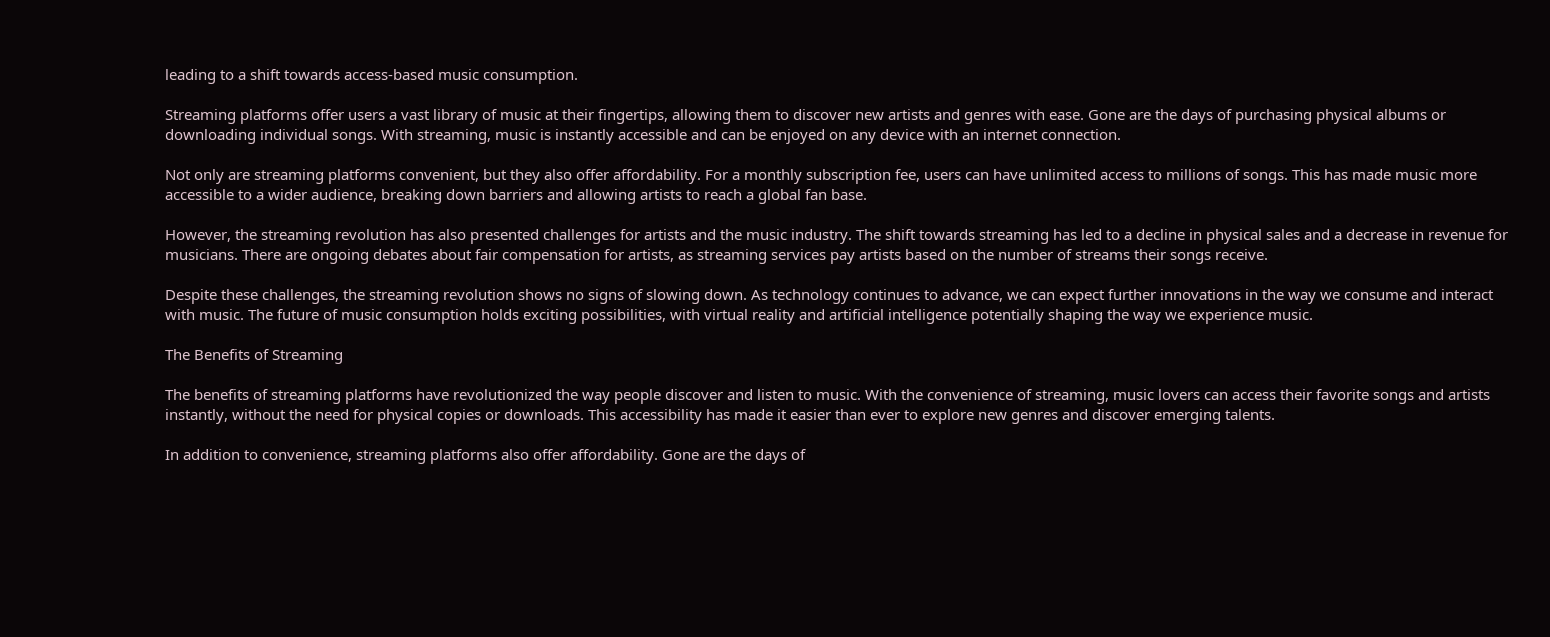leading to a shift towards access-based music consumption.

Streaming platforms offer users a vast library of music at their fingertips, allowing them to discover new artists and genres with ease. Gone are the days of purchasing physical albums or downloading individual songs. With streaming, music is instantly accessible and can be enjoyed on any device with an internet connection.

Not only are streaming platforms convenient, but they also offer affordability. For a monthly subscription fee, users can have unlimited access to millions of songs. This has made music more accessible to a wider audience, breaking down barriers and allowing artists to reach a global fan base.

However, the streaming revolution has also presented challenges for artists and the music industry. The shift towards streaming has led to a decline in physical sales and a decrease in revenue for musicians. There are ongoing debates about fair compensation for artists, as streaming services pay artists based on the number of streams their songs receive.

Despite these challenges, the streaming revolution shows no signs of slowing down. As technology continues to advance, we can expect further innovations in the way we consume and interact with music. The future of music consumption holds exciting possibilities, with virtual reality and artificial intelligence potentially shaping the way we experience music.

The Benefits of Streaming

The benefits of streaming platforms have revolutionized the way people discover and listen to music. With the convenience of streaming, music lovers can access their favorite songs and artists instantly, without the need for physical copies or downloads. This accessibility has made it easier than ever to explore new genres and discover emerging talents.

In addition to convenience, streaming platforms also offer affordability. Gone are the days of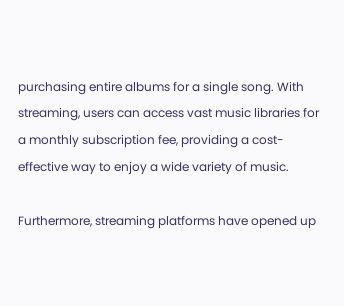purchasing entire albums for a single song. With streaming, users can access vast music libraries for a monthly subscription fee, providing a cost-effective way to enjoy a wide variety of music.

Furthermore, streaming platforms have opened up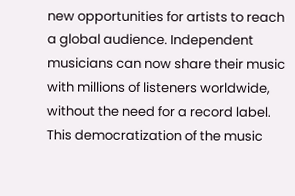new opportunities for artists to reach a global audience. Independent musicians can now share their music with millions of listeners worldwide, without the need for a record label. This democratization of the music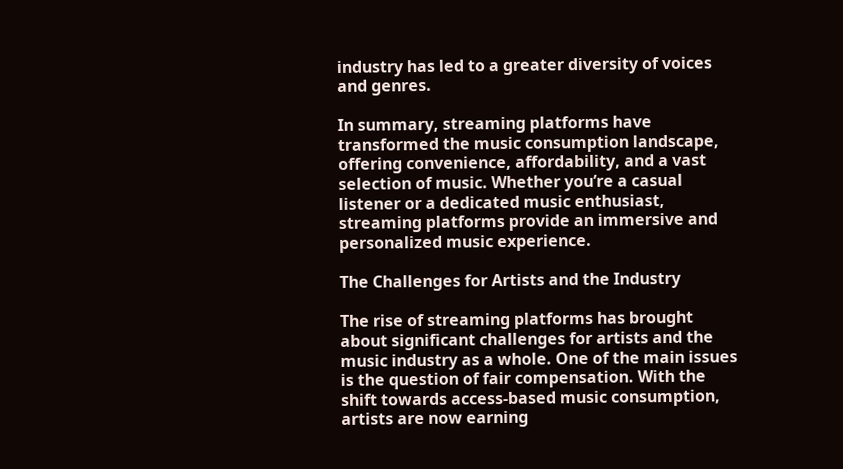industry has led to a greater diversity of voices and genres.

In summary, streaming platforms have transformed the music consumption landscape, offering convenience, affordability, and a vast selection of music. Whether you’re a casual listener or a dedicated music enthusiast, streaming platforms provide an immersive and personalized music experience.

The Challenges for Artists and the Industry

The rise of streaming platforms has brought about significant challenges for artists and the music industry as a whole. One of the main issues is the question of fair compensation. With the shift towards access-based music consumption, artists are now earning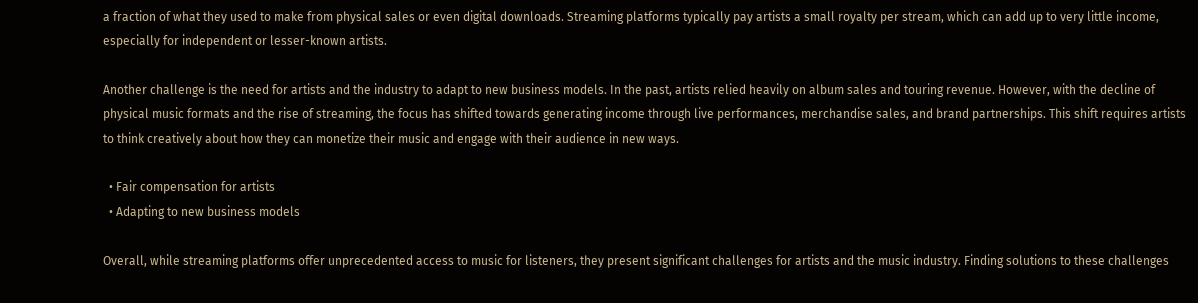a fraction of what they used to make from physical sales or even digital downloads. Streaming platforms typically pay artists a small royalty per stream, which can add up to very little income, especially for independent or lesser-known artists.

Another challenge is the need for artists and the industry to adapt to new business models. In the past, artists relied heavily on album sales and touring revenue. However, with the decline of physical music formats and the rise of streaming, the focus has shifted towards generating income through live performances, merchandise sales, and brand partnerships. This shift requires artists to think creatively about how they can monetize their music and engage with their audience in new ways.

  • Fair compensation for artists
  • Adapting to new business models

Overall, while streaming platforms offer unprecedented access to music for listeners, they present significant challenges for artists and the music industry. Finding solutions to these challenges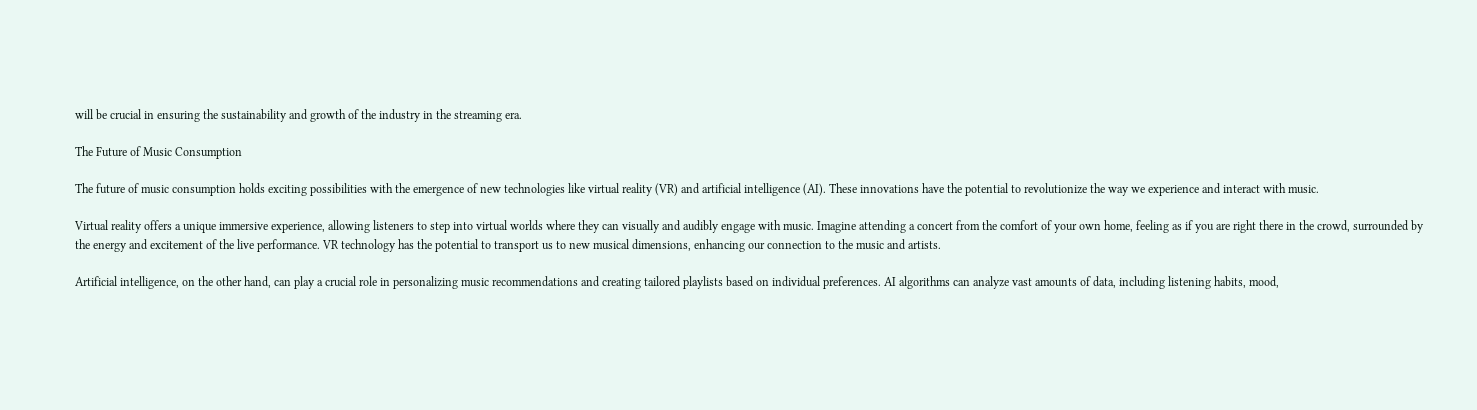will be crucial in ensuring the sustainability and growth of the industry in the streaming era.

The Future of Music Consumption

The future of music consumption holds exciting possibilities with the emergence of new technologies like virtual reality (VR) and artificial intelligence (AI). These innovations have the potential to revolutionize the way we experience and interact with music.

Virtual reality offers a unique immersive experience, allowing listeners to step into virtual worlds where they can visually and audibly engage with music. Imagine attending a concert from the comfort of your own home, feeling as if you are right there in the crowd, surrounded by the energy and excitement of the live performance. VR technology has the potential to transport us to new musical dimensions, enhancing our connection to the music and artists.

Artificial intelligence, on the other hand, can play a crucial role in personalizing music recommendations and creating tailored playlists based on individual preferences. AI algorithms can analyze vast amounts of data, including listening habits, mood,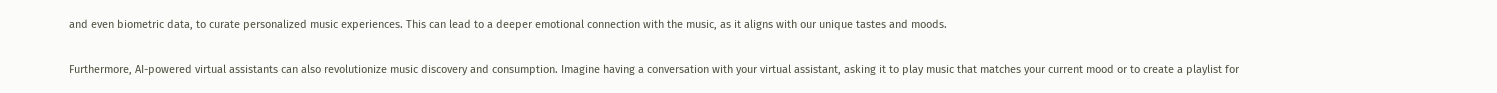and even biometric data, to curate personalized music experiences. This can lead to a deeper emotional connection with the music, as it aligns with our unique tastes and moods.

Furthermore, AI-powered virtual assistants can also revolutionize music discovery and consumption. Imagine having a conversation with your virtual assistant, asking it to play music that matches your current mood or to create a playlist for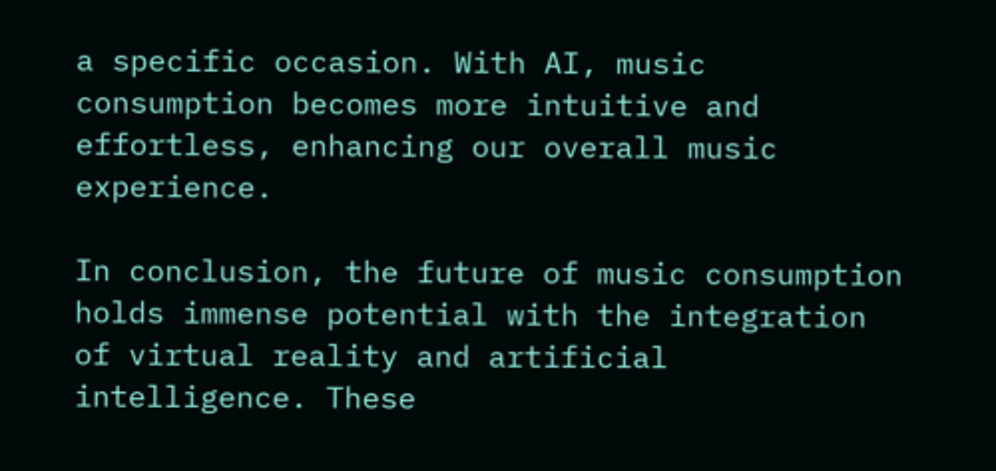a specific occasion. With AI, music consumption becomes more intuitive and effortless, enhancing our overall music experience.

In conclusion, the future of music consumption holds immense potential with the integration of virtual reality and artificial intelligence. These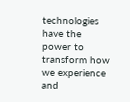technologies have the power to transform how we experience and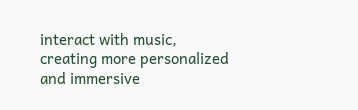interact with music, creating more personalized and immersive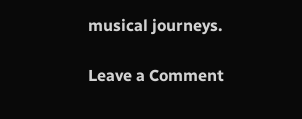musical journeys.

Leave a Comment